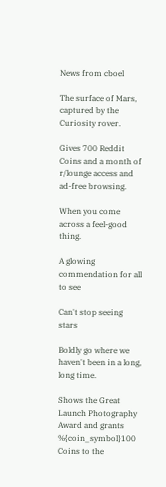News from cboel

The surface of Mars, captured by the Curiosity rover.

Gives 700 Reddit Coins and a month of r/lounge access and ad-free browsing.

When you come across a feel-good thing.

A glowing commendation for all to see

Can't stop seeing stars

Boldly go where we haven't been in a long, long time.

Shows the Great Launch Photography Award and grants %{coin_symbol}100 Coins to the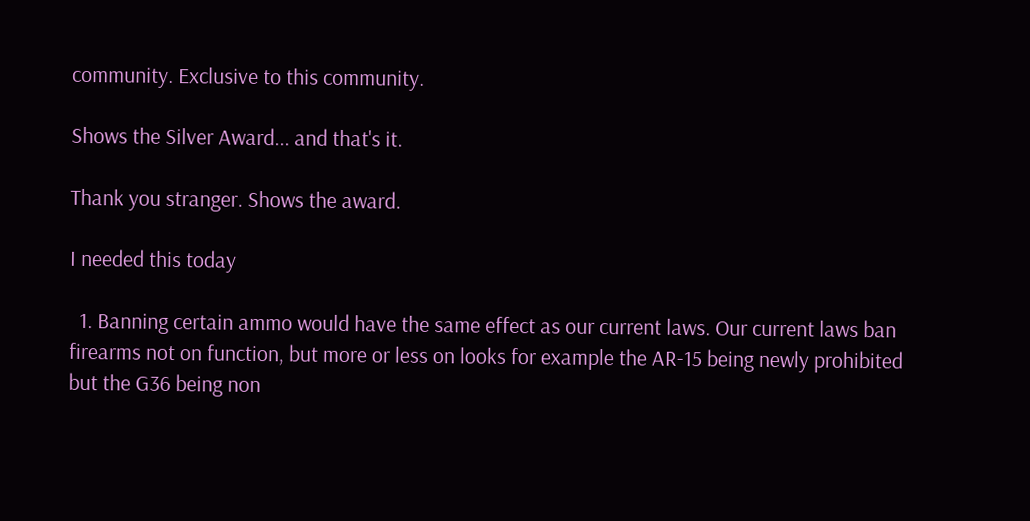community. Exclusive to this community.

Shows the Silver Award... and that's it.

Thank you stranger. Shows the award.

I needed this today

  1. Banning certain ammo would have the same effect as our current laws. Our current laws ban firearms not on function, but more or less on looks for example the AR-15 being newly prohibited but the G36 being non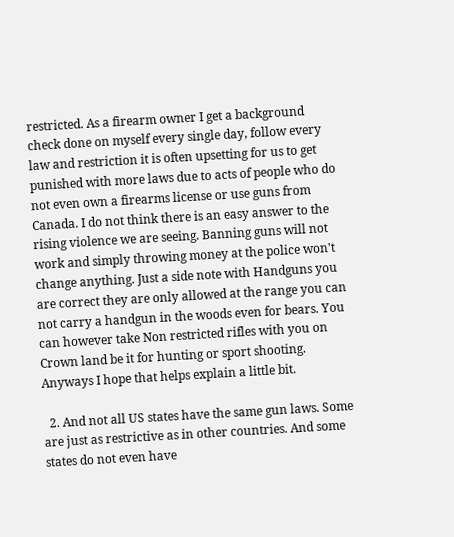restricted. As a firearm owner I get a background check done on myself every single day, follow every law and restriction it is often upsetting for us to get punished with more laws due to acts of people who do not even own a firearms license or use guns from Canada. I do not think there is an easy answer to the rising violence we are seeing. Banning guns will not work and simply throwing money at the police won't change anything. Just a side note with Handguns you are correct they are only allowed at the range you can not carry a handgun in the woods even for bears. You can however take Non restricted rifles with you on Crown land be it for hunting or sport shooting. Anyways I hope that helps explain a little bit.

  2. And not all US states have the same gun laws. Some are just as restrictive as in other countries. And some states do not even have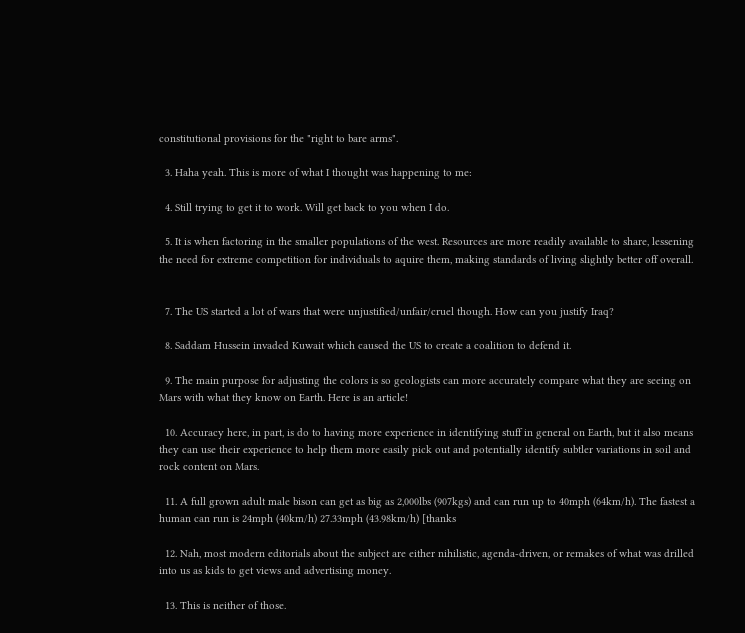constitutional provisions for the "right to bare arms".

  3. Haha yeah. This is more of what I thought was happening to me:

  4. Still trying to get it to work. Will get back to you when I do.

  5. It is when factoring in the smaller populations of the west. Resources are more readily available to share, lessening the need for extreme competition for individuals to aquire them, making standards of living slightly better off overall.


  7. The US started a lot of wars that were unjustified/unfair/cruel though. How can you justify Iraq?

  8. Saddam Hussein invaded Kuwait which caused the US to create a coalition to defend it.

  9. The main purpose for adjusting the colors is so geologists can more accurately compare what they are seeing on Mars with what they know on Earth. Here is an article!

  10. Accuracy here, in part, is do to having more experience in identifying stuff in general on Earth, but it also means they can use their experience to help them more easily pick out and potentially identify subtler variations in soil and rock content on Mars.

  11. A full grown adult male bison can get as big as 2,000lbs (907kgs) and can run up to 40mph (64km/h). The fastest a human can run is 24mph (40km/h) 27.33mph (43.98km/h) [thanks

  12. Nah, most modern editorials about the subject are either nihilistic, agenda-driven, or remakes of what was drilled into us as kids to get views and advertising money.

  13. This is neither of those.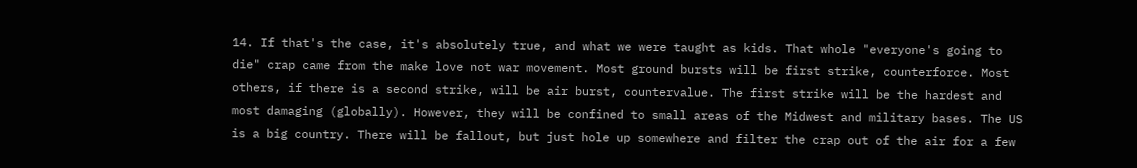14. If that's the case, it's absolutely true, and what we were taught as kids. That whole "everyone's going to die" crap came from the make love not war movement. Most ground bursts will be first strike, counterforce. Most others, if there is a second strike, will be air burst, countervalue. The first strike will be the hardest and most damaging (globally). However, they will be confined to small areas of the Midwest and military bases. The US is a big country. There will be fallout, but just hole up somewhere and filter the crap out of the air for a few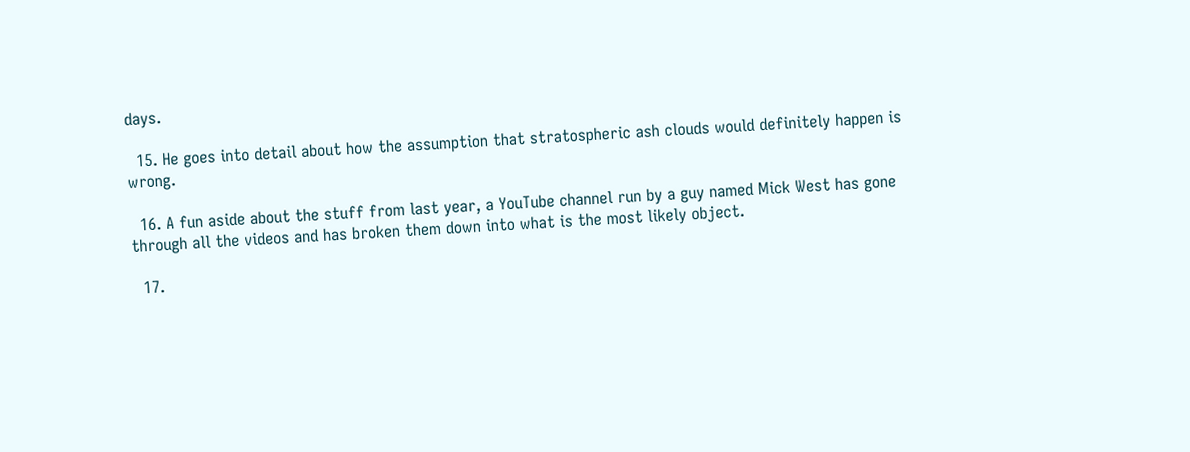days.

  15. He goes into detail about how the assumption that stratospheric ash clouds would definitely happen is wrong.

  16. A fun aside about the stuff from last year, a YouTube channel run by a guy named Mick West has gone through all the videos and has broken them down into what is the most likely object.

  17.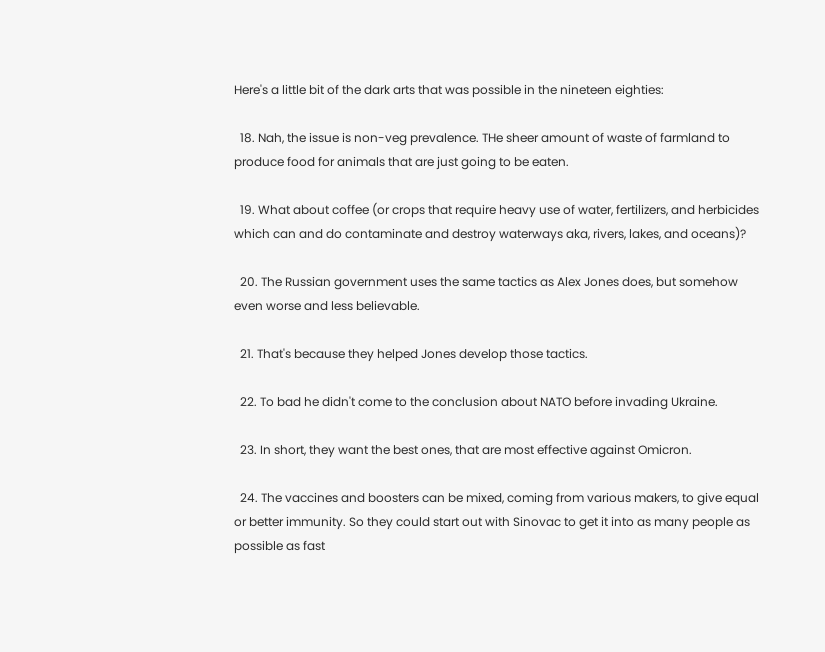Here's a little bit of the dark arts that was possible in the nineteen eighties:

  18. Nah, the issue is non-veg prevalence. THe sheer amount of waste of farmland to produce food for animals that are just going to be eaten.

  19. What about coffee (or crops that require heavy use of water, fertilizers, and herbicides which can and do contaminate and destroy waterways aka, rivers, lakes, and oceans)?

  20. The Russian government uses the same tactics as Alex Jones does, but somehow even worse and less believable.

  21. That's because they helped Jones develop those tactics.

  22. To bad he didn't come to the conclusion about NATO before invading Ukraine.

  23. In short, they want the best ones, that are most effective against Omicron.

  24. The vaccines and boosters can be mixed, coming from various makers, to give equal or better immunity. So they could start out with Sinovac to get it into as many people as possible as fast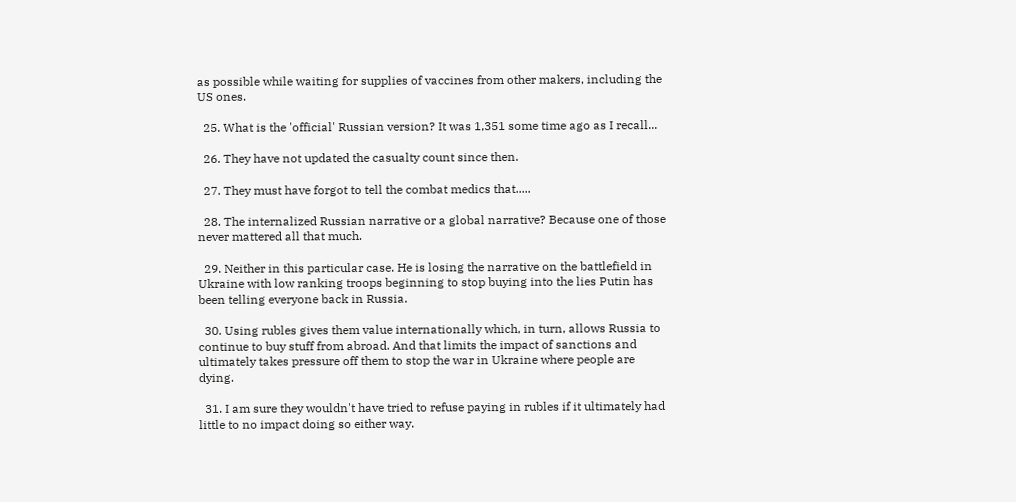as possible while waiting for supplies of vaccines from other makers, including the US ones.

  25. What is the 'official' Russian version? It was 1,351 some time ago as I recall...

  26. They have not updated the casualty count since then.

  27. They must have forgot to tell the combat medics that.....

  28. The internalized Russian narrative or a global narrative? Because one of those never mattered all that much.

  29. Neither in this particular case. He is losing the narrative on the battlefield in Ukraine with low ranking troops beginning to stop buying into the lies Putin has been telling everyone back in Russia.

  30. Using rubles gives them value internationally which, in turn, allows Russia to continue to buy stuff from abroad. And that limits the impact of sanctions and ultimately takes pressure off them to stop the war in Ukraine where people are dying.

  31. I am sure they wouldn't have tried to refuse paying in rubles if it ultimately had little to no impact doing so either way.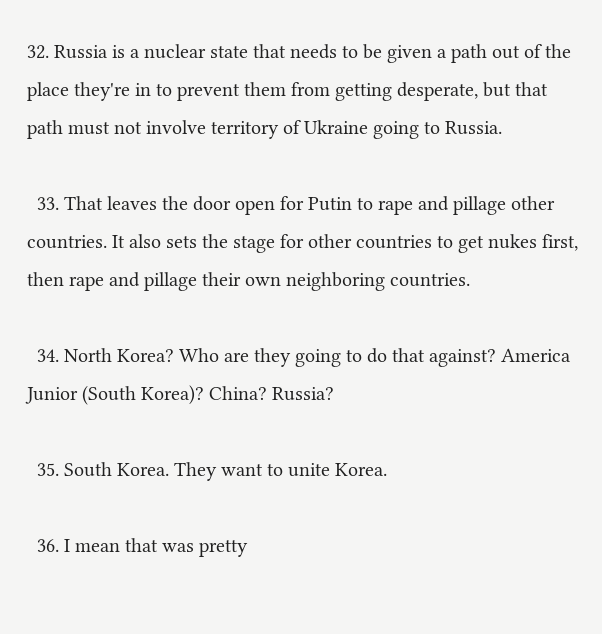32. Russia is a nuclear state that needs to be given a path out of the place they're in to prevent them from getting desperate, but that path must not involve territory of Ukraine going to Russia.

  33. That leaves the door open for Putin to rape and pillage other countries. It also sets the stage for other countries to get nukes first, then rape and pillage their own neighboring countries.

  34. North Korea? Who are they going to do that against? America Junior (South Korea)? China? Russia?

  35. South Korea. They want to unite Korea.

  36. I mean that was pretty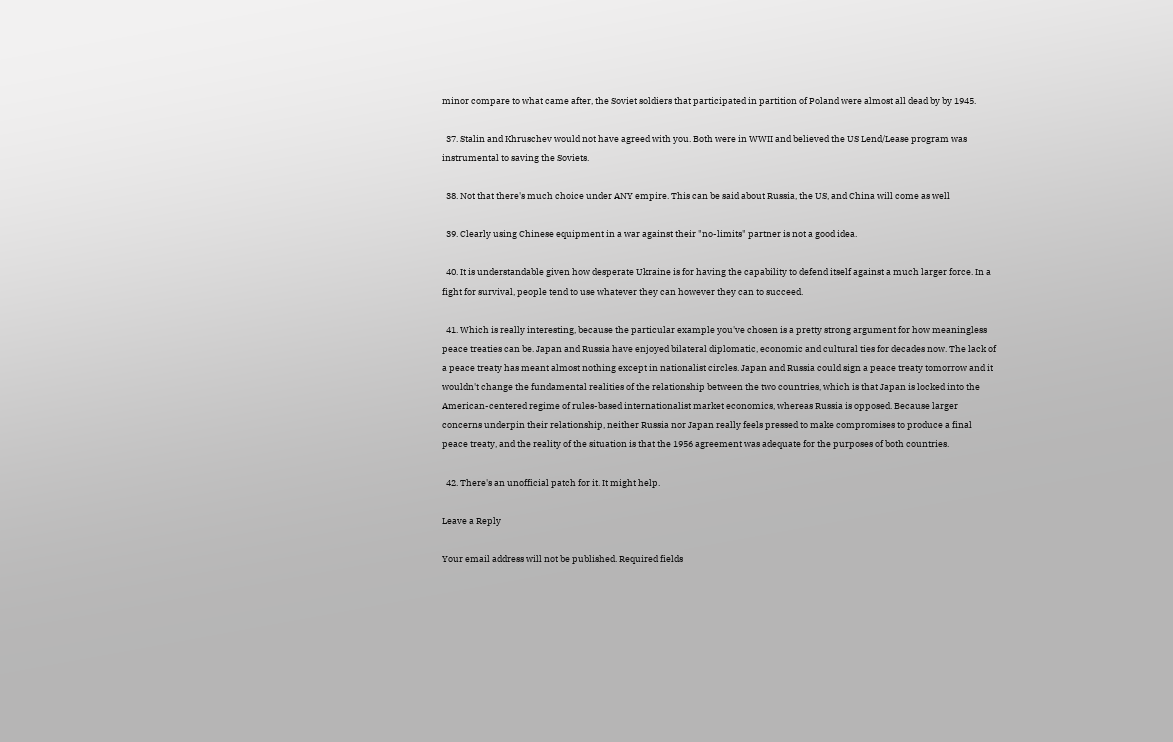minor compare to what came after, the Soviet soldiers that participated in partition of Poland were almost all dead by by 1945.

  37. Stalin and Khruschev would not have agreed with you. Both were in WWII and believed the US Lend/Lease program was instrumental to saving the Soviets.

  38. Not that there's much choice under ANY empire. This can be said about Russia, the US, and China will come as well

  39. Clearly using Chinese equipment in a war against their "no-limits" partner is not a good idea.

  40. It is understandable given how desperate Ukraine is for having the capability to defend itself against a much larger force. In a fight for survival, people tend to use whatever they can however they can to succeed.

  41. Which is really interesting, because the particular example you've chosen is a pretty strong argument for how meaningless peace treaties can be. Japan and Russia have enjoyed bilateral diplomatic, economic and cultural ties for decades now. The lack of a peace treaty has meant almost nothing except in nationalist circles. Japan and Russia could sign a peace treaty tomorrow and it wouldn't change the fundamental realities of the relationship between the two countries, which is that Japan is locked into the American-centered regime of rules-based internationalist market economics, whereas Russia is opposed. Because larger concerns underpin their relationship, neither Russia nor Japan really feels pressed to make compromises to produce a final peace treaty, and the reality of the situation is that the 1956 agreement was adequate for the purposes of both countries.

  42. There's an unofficial patch for it. It might help.

Leave a Reply

Your email address will not be published. Required fields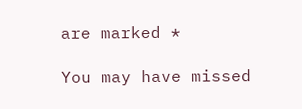are marked *

You may have missed